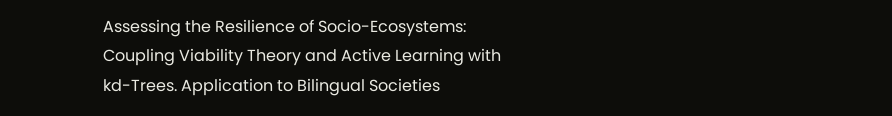Assessing the Resilience of Socio-Ecosystems: Coupling Viability Theory and Active Learning with kd-Trees. Application to Bilingual Societies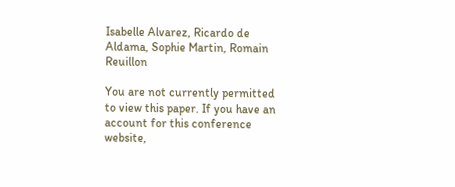Isabelle Alvarez, Ricardo de Aldama, Sophie Martin, Romain Reuillon

You are not currently permitted to view this paper. If you have an account for this conference website,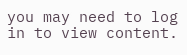you may need to log in to view content.